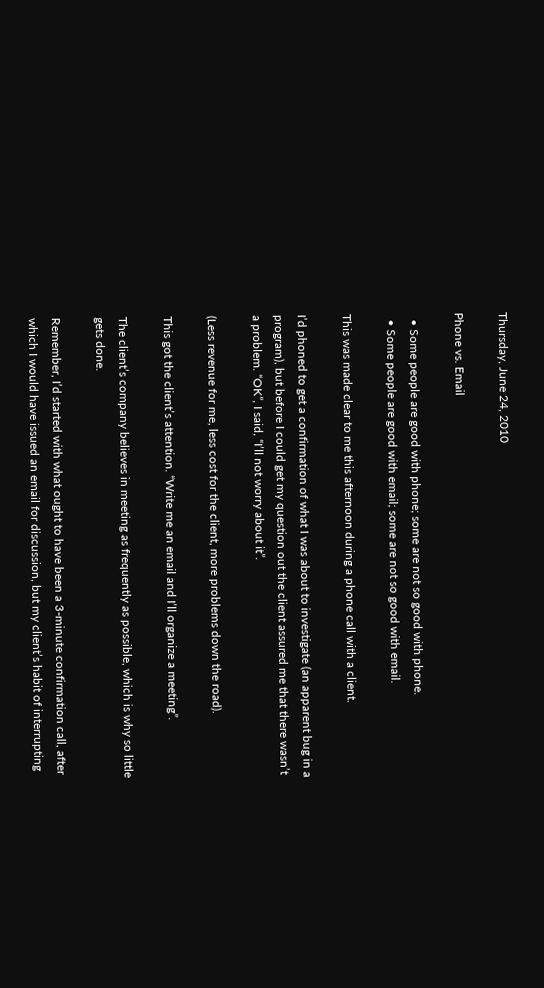Thursday, June 24, 2010

Phone vs. Email

  • Some people are good with phone; some are not so good with phone.
  • Some people are good with email; some are not so good with email.

This was made clear to me this afternoon during a phone call with a client.

I’d phoned to get a confirmation of what I was about to investigate (an apparent bug in a program), but before I could get my question out the client assured me that there wasn’t a problem. “OK”, I said, “I’ll not worry about it”.

(Less revenue for me, less cost for the client, more problems down the road).

This got the client’s attention. “Write me an email and I’ll organize a meeting”.

The client’s company believes in meeting as frequently as possible, which is why so little gets done.

Remember, I’d started with what ought to have been a 3-minute confirmation call, after which I would have issued an email for discussion, but my client’s habit of interrupting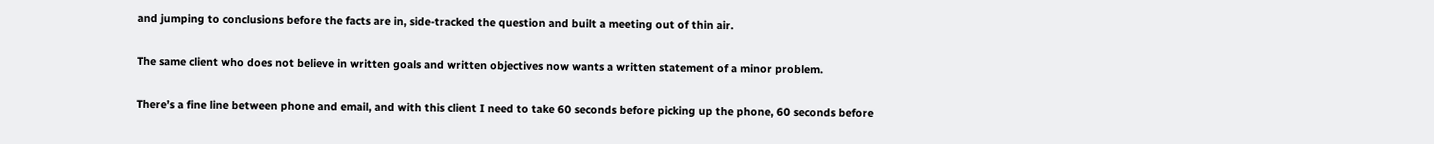and jumping to conclusions before the facts are in, side-tracked the question and built a meeting out of thin air.

The same client who does not believe in written goals and written objectives now wants a written statement of a minor problem.

There’s a fine line between phone and email, and with this client I need to take 60 seconds before picking up the phone, 60 seconds before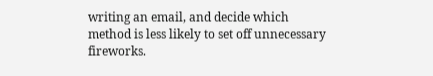writing an email, and decide which method is less likely to set off unnecessary fireworks.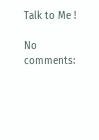Talk to Me !

No comments: